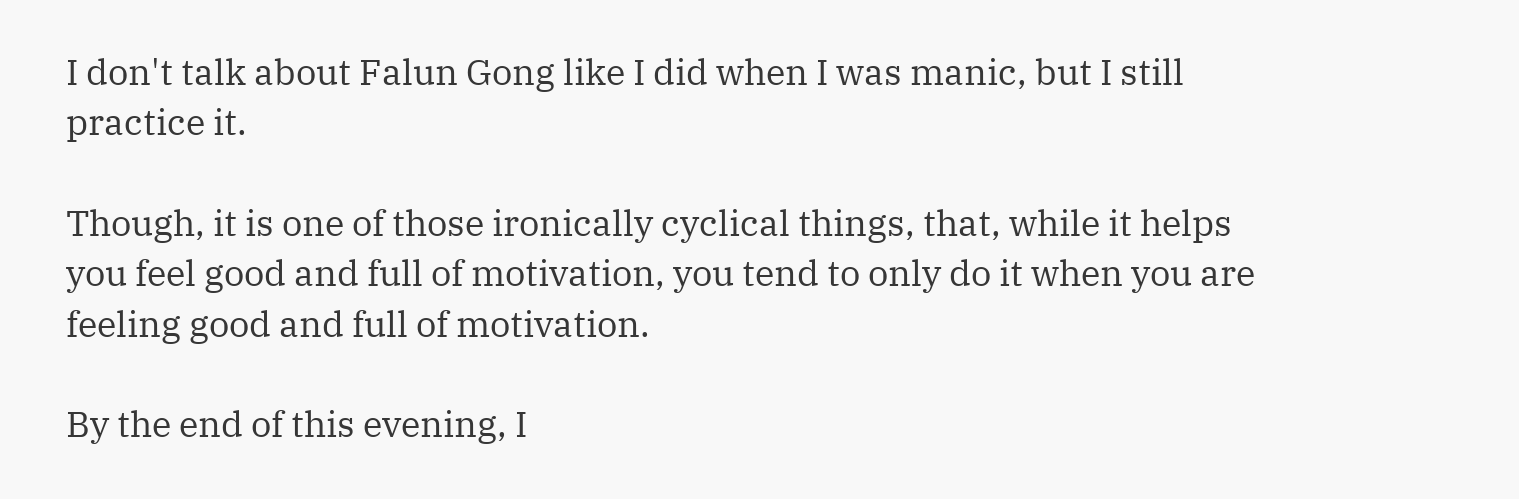I don't talk about Falun Gong like I did when I was manic, but I still practice it.

Though, it is one of those ironically cyclical things, that, while it helps you feel good and full of motivation, you tend to only do it when you are feeling good and full of motivation.

By the end of this evening, I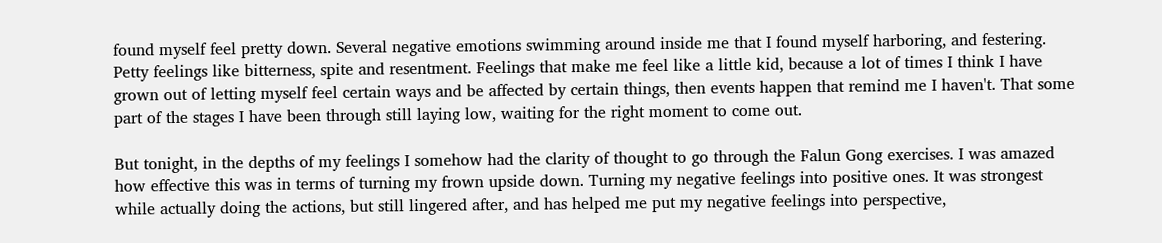found myself feel pretty down. Several negative emotions swimming around inside me that I found myself harboring, and festering. Petty feelings like bitterness, spite and resentment. Feelings that make me feel like a little kid, because a lot of times I think I have grown out of letting myself feel certain ways and be affected by certain things, then events happen that remind me I haven't. That some part of the stages I have been through still laying low, waiting for the right moment to come out.

But tonight, in the depths of my feelings I somehow had the clarity of thought to go through the Falun Gong exercises. I was amazed how effective this was in terms of turning my frown upside down. Turning my negative feelings into positive ones. It was strongest while actually doing the actions, but still lingered after, and has helped me put my negative feelings into perspective,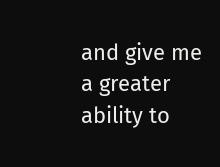and give me a greater ability to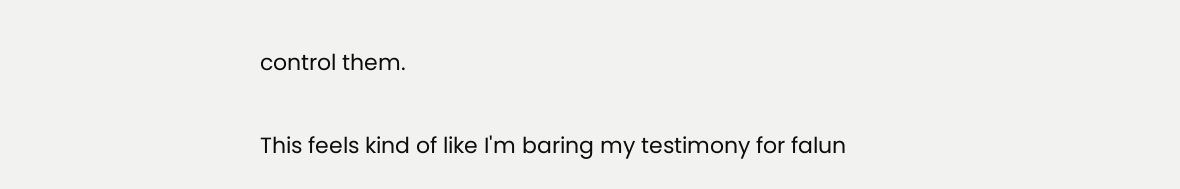control them.

This feels kind of like I'm baring my testimony for falun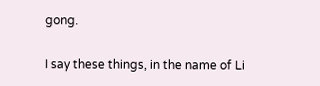gong.

I say these things, in the name of Li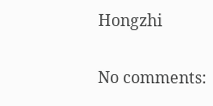Hongzhi

No comments: